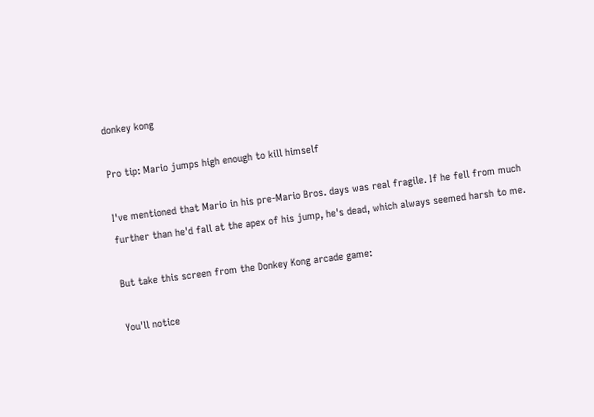donkey kong

Pro tip: Mario jumps high enough to kill himself

I've mentioned that Mario in his pre-Mario Bros. days was real fragile. If he fell from much further than he'd fall at the apex of his jump, he's dead, which always seemed harsh to me.

But take this screen from the Donkey Kong arcade game:

You'll notice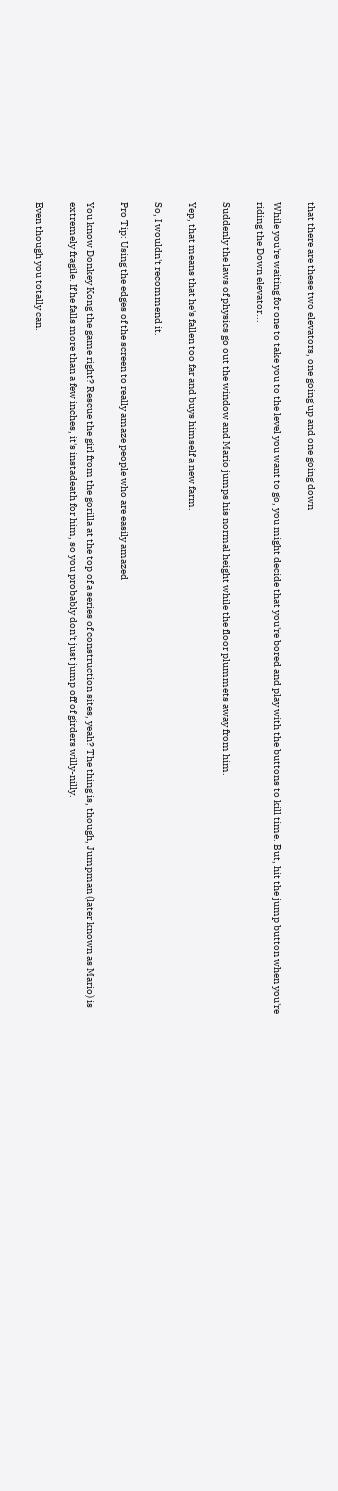that there are these two elevators, one going up and one going down

While you're waiting for one to take you to the level you want to go, you might decide that you're bored and play with the buttons to kill time. But, hit the jump button when you're riding the Down elevator...

Suddenly the laws of physics go out the window and Mario jumps his normal height while the floor plummets away from him.

Yep, that means that he's fallen too far and buys himself a new farm.

So, I wouldn't recommend it.

Pro Tip: Using the edges of the screen to really amaze people who are easily amazed

You know Donkey Kong the game right? Rescue the girl from the gorilla at the top of a series of construction sites, yeah? The thing is, though, Jumpman (later known as Mario) is extremely fragile. If he falls more than a few inches, it's instadeath for him, so you probably don't just jump off of girders willy-nilly.

Even though you totally can.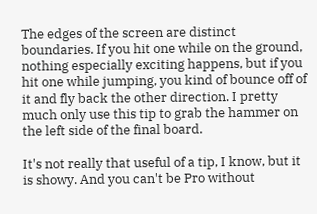The edges of the screen are distinct boundaries. If you hit one while on the ground, nothing especially exciting happens, but if you hit one while jumping, you kind of bounce off of it and fly back the other direction. I pretty much only use this tip to grab the hammer on the left side of the final board.

It's not really that useful of a tip, I know, but it is showy. And you can't be Pro without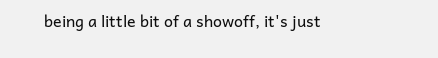being a little bit of a showoff, it's just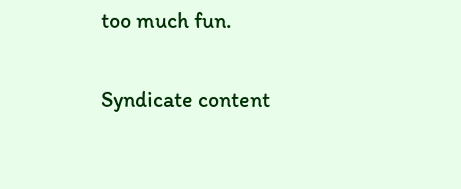too much fun.

Syndicate content